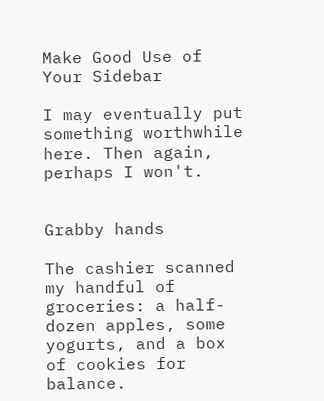Make Good Use of Your Sidebar

I may eventually put something worthwhile here. Then again, perhaps I won't.


Grabby hands

The cashier scanned my handful of groceries: a half-dozen apples, some yogurts, and a box of cookies for balance.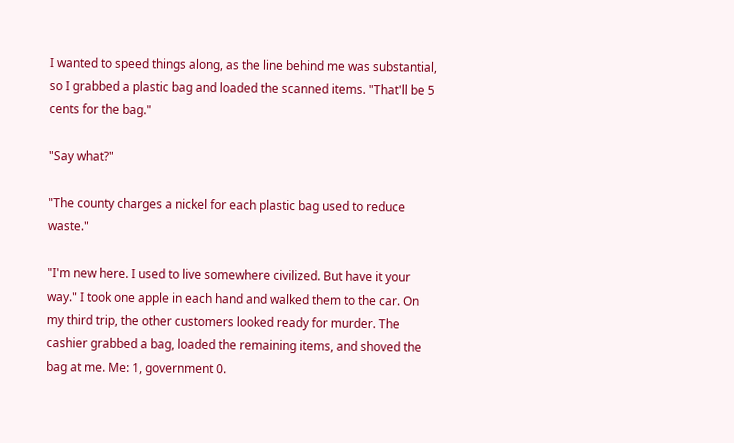I wanted to speed things along, as the line behind me was substantial, so I grabbed a plastic bag and loaded the scanned items. "That'll be 5 cents for the bag."

"Say what?"

"The county charges a nickel for each plastic bag used to reduce waste."

"I'm new here. I used to live somewhere civilized. But have it your way." I took one apple in each hand and walked them to the car. On my third trip, the other customers looked ready for murder. The cashier grabbed a bag, loaded the remaining items, and shoved the bag at me. Me: 1, government 0.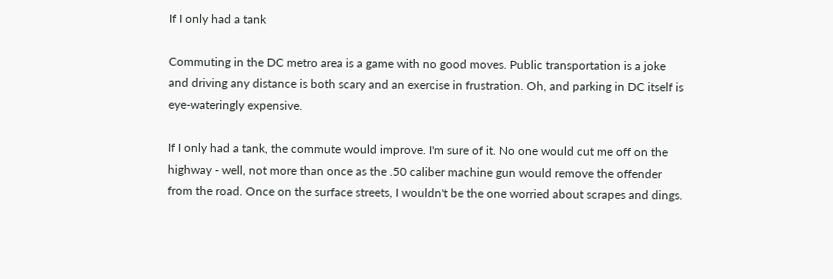If I only had a tank

Commuting in the DC metro area is a game with no good moves. Public transportation is a joke and driving any distance is both scary and an exercise in frustration. Oh, and parking in DC itself is eye-wateringly expensive.

If I only had a tank, the commute would improve. I'm sure of it. No one would cut me off on the highway - well, not more than once as the .50 caliber machine gun would remove the offender from the road. Once on the surface streets, I wouldn't be the one worried about scrapes and dings.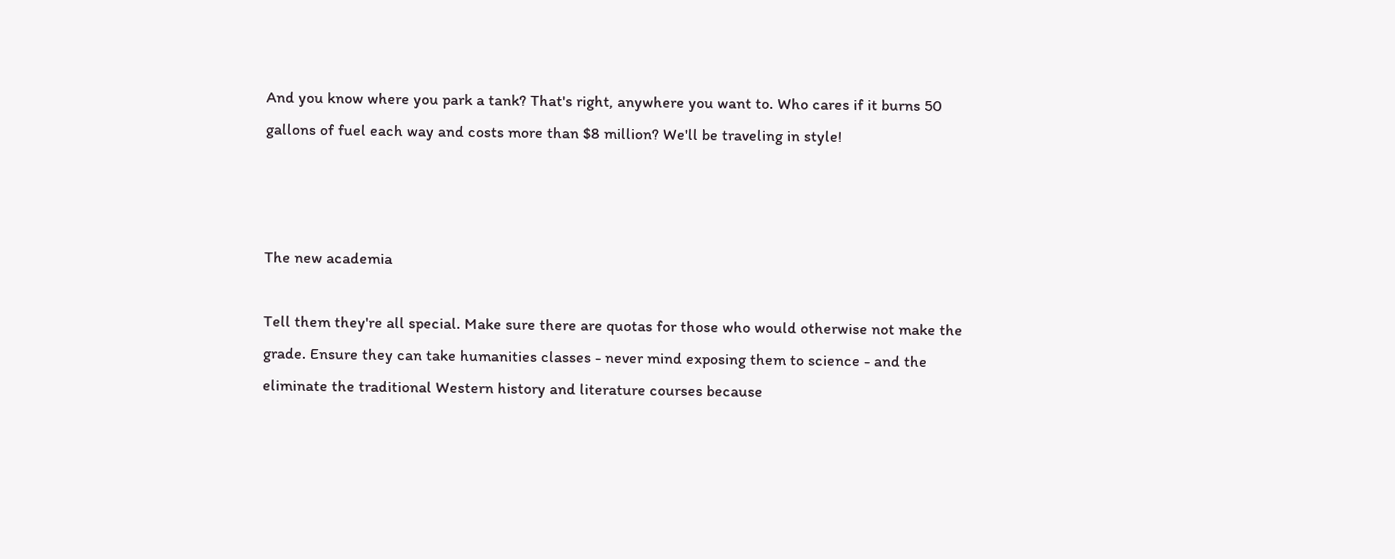And you know where you park a tank? That's right, anywhere you want to. Who cares if it burns 50 gallons of fuel each way and costs more than $8 million? We'll be traveling in style!



The new academia

Tell them they're all special. Make sure there are quotas for those who would otherwise not make the grade. Ensure they can take humanities classes - never mind exposing them to science - and the eliminate the traditional Western history and literature courses because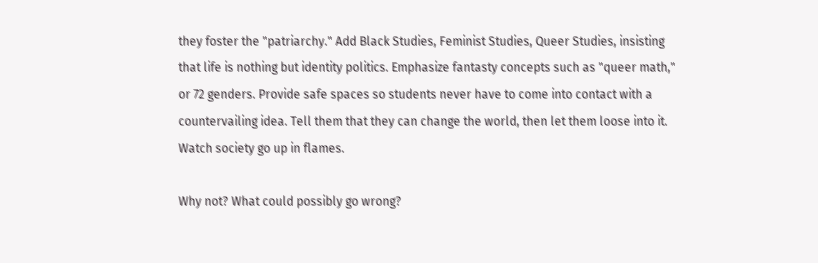they foster the "patriarchy." Add Black Studies, Feminist Studies, Queer Studies, insisting that life is nothing but identity politics. Emphasize fantasty concepts such as "queer math," or 72 genders. Provide safe spaces so students never have to come into contact with a countervailing idea. Tell them that they can change the world, then let them loose into it. Watch society go up in flames.

Why not? What could possibly go wrong?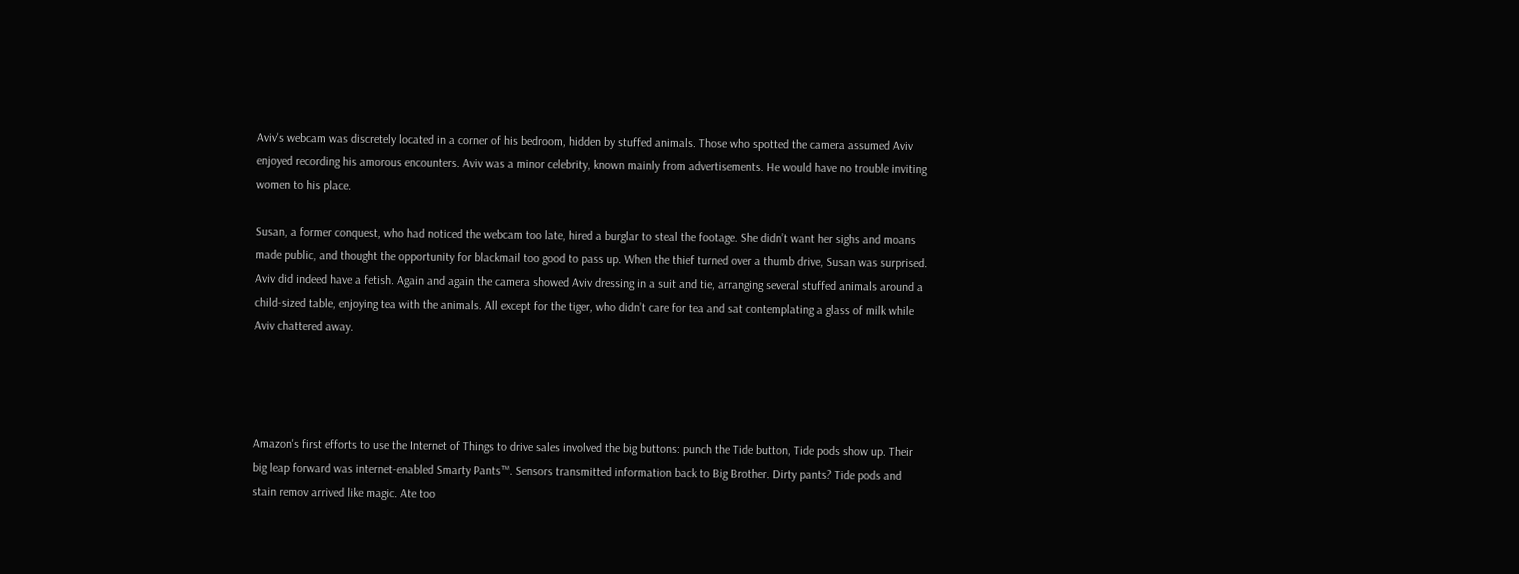Aviv's webcam was discretely located in a corner of his bedroom, hidden by stuffed animals. Those who spotted the camera assumed Aviv enjoyed recording his amorous encounters. Aviv was a minor celebrity, known mainly from advertisements. He would have no trouble inviting women to his place.

Susan, a former conquest, who had noticed the webcam too late, hired a burglar to steal the footage. She didn’t want her sighs and moans made public, and thought the opportunity for blackmail too good to pass up. When the thief turned over a thumb drive, Susan was surprised. Aviv did indeed have a fetish. Again and again the camera showed Aviv dressing in a suit and tie, arranging several stuffed animals around a child-sized table, enjoying tea with the animals. All except for the tiger, who didn’t care for tea and sat contemplating a glass of milk while Aviv chattered away.




Amazon's first efforts to use the Internet of Things to drive sales involved the big buttons: punch the Tide button, Tide pods show up. Their big leap forward was internet-enabled Smarty Pants™. Sensors transmitted information back to Big Brother. Dirty pants? Tide pods and stain remov arrived like magic. Ate too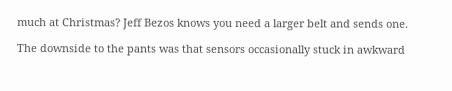much at Christmas? Jeff Bezos knows you need a larger belt and sends one.

The downside to the pants was that sensors occasionally stuck in awkward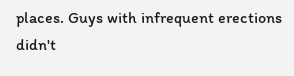places. Guys with infrequent erections didn't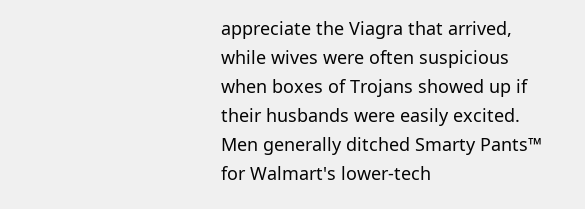appreciate the Viagra that arrived, while wives were often suspicious when boxes of Trojans showed up if their husbands were easily excited. Men generally ditched Smarty Pants™ for Walmart's lower-tech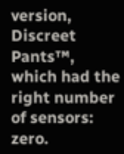version, Discreet Pants™, which had the right number of sensors: zero.